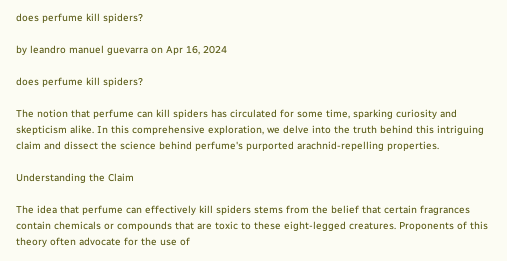does perfume kill spiders?

by leandro manuel guevarra on Apr 16, 2024

does perfume kill spiders?

The notion that perfume can kill spiders has circulated for some time, sparking curiosity and skepticism alike. In this comprehensive exploration, we delve into the truth behind this intriguing claim and dissect the science behind perfume's purported arachnid-repelling properties.

Understanding the Claim

The idea that perfume can effectively kill spiders stems from the belief that certain fragrances contain chemicals or compounds that are toxic to these eight-legged creatures. Proponents of this theory often advocate for the use of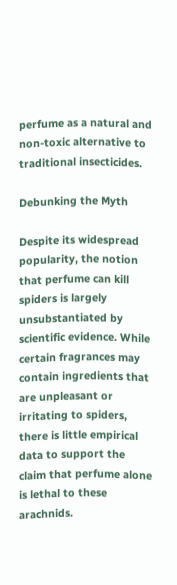perfume as a natural and non-toxic alternative to traditional insecticides.

Debunking the Myth

Despite its widespread popularity, the notion that perfume can kill spiders is largely unsubstantiated by scientific evidence. While certain fragrances may contain ingredients that are unpleasant or irritating to spiders, there is little empirical data to support the claim that perfume alone is lethal to these arachnids.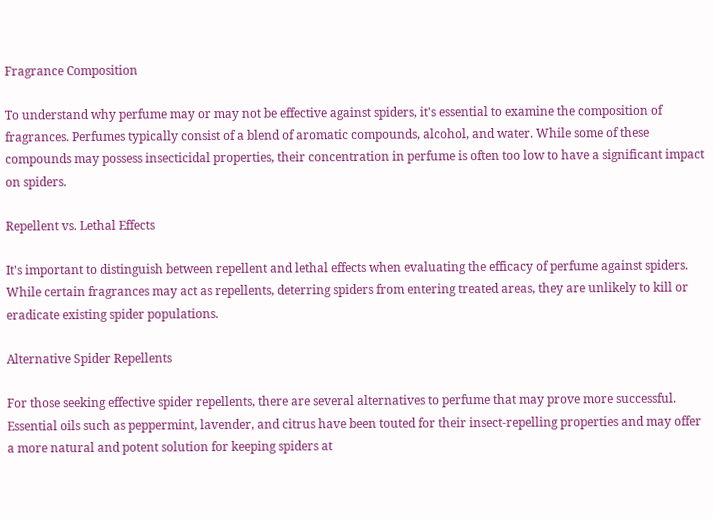Fragrance Composition

To understand why perfume may or may not be effective against spiders, it's essential to examine the composition of fragrances. Perfumes typically consist of a blend of aromatic compounds, alcohol, and water. While some of these compounds may possess insecticidal properties, their concentration in perfume is often too low to have a significant impact on spiders.

Repellent vs. Lethal Effects

It's important to distinguish between repellent and lethal effects when evaluating the efficacy of perfume against spiders. While certain fragrances may act as repellents, deterring spiders from entering treated areas, they are unlikely to kill or eradicate existing spider populations.

Alternative Spider Repellents

For those seeking effective spider repellents, there are several alternatives to perfume that may prove more successful. Essential oils such as peppermint, lavender, and citrus have been touted for their insect-repelling properties and may offer a more natural and potent solution for keeping spiders at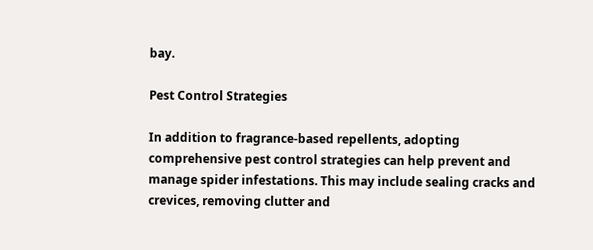bay.

Pest Control Strategies

In addition to fragrance-based repellents, adopting comprehensive pest control strategies can help prevent and manage spider infestations. This may include sealing cracks and crevices, removing clutter and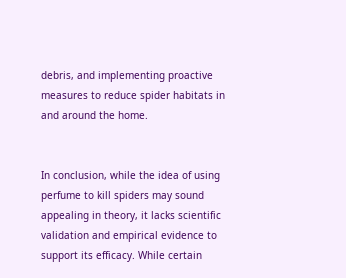debris, and implementing proactive measures to reduce spider habitats in and around the home.


In conclusion, while the idea of using perfume to kill spiders may sound appealing in theory, it lacks scientific validation and empirical evidence to support its efficacy. While certain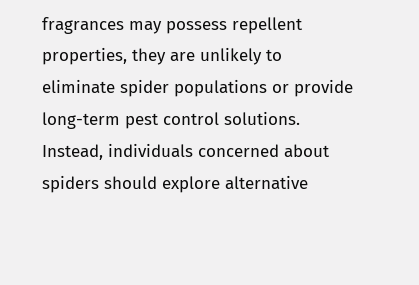fragrances may possess repellent properties, they are unlikely to eliminate spider populations or provide long-term pest control solutions. Instead, individuals concerned about spiders should explore alternative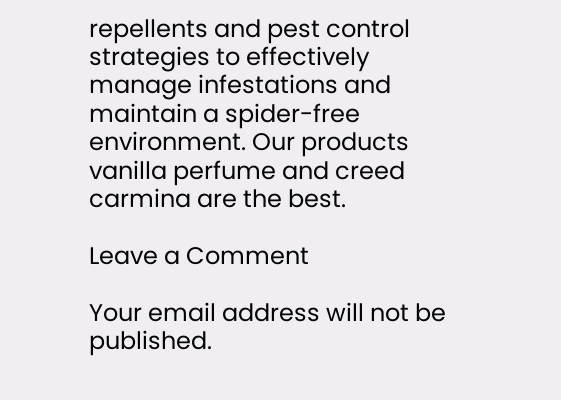repellents and pest control strategies to effectively manage infestations and maintain a spider-free environment. Our products vanilla perfume and creed carmina are the best.

Leave a Comment

Your email address will not be published.